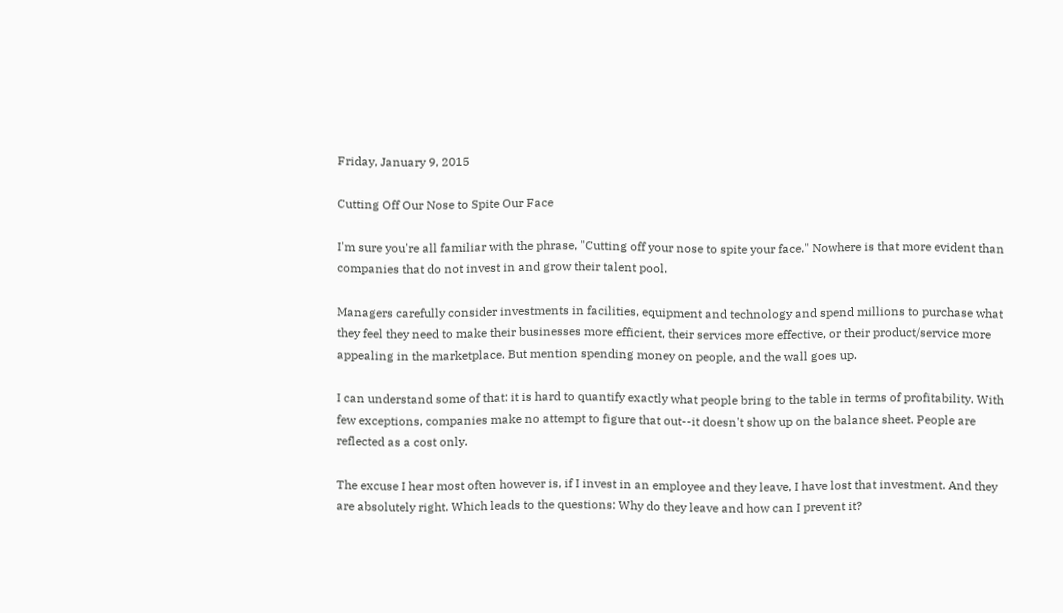Friday, January 9, 2015

Cutting Off Our Nose to Spite Our Face

I'm sure you're all familiar with the phrase, "Cutting off your nose to spite your face." Nowhere is that more evident than companies that do not invest in and grow their talent pool.

Managers carefully consider investments in facilities, equipment and technology and spend millions to purchase what they feel they need to make their businesses more efficient, their services more effective, or their product/service more appealing in the marketplace. But mention spending money on people, and the wall goes up.

I can understand some of that: it is hard to quantify exactly what people bring to the table in terms of profitability. With few exceptions, companies make no attempt to figure that out--it doesn't show up on the balance sheet. People are reflected as a cost only.

The excuse I hear most often however is, if I invest in an employee and they leave, I have lost that investment. And they are absolutely right. Which leads to the questions: Why do they leave and how can I prevent it?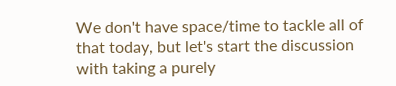We don't have space/time to tackle all of that today, but let's start the discussion with taking a purely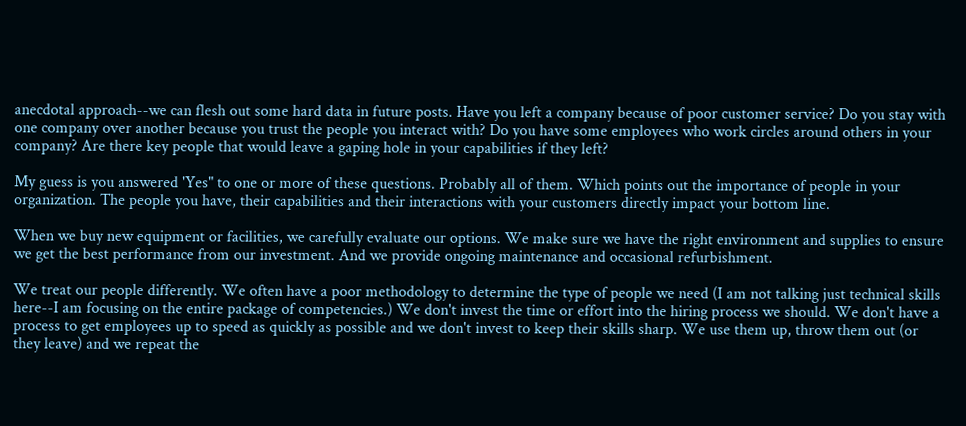anecdotal approach--we can flesh out some hard data in future posts. Have you left a company because of poor customer service? Do you stay with one company over another because you trust the people you interact with? Do you have some employees who work circles around others in your company? Are there key people that would leave a gaping hole in your capabilities if they left?

My guess is you answered 'Yes" to one or more of these questions. Probably all of them. Which points out the importance of people in your organization. The people you have, their capabilities and their interactions with your customers directly impact your bottom line.

When we buy new equipment or facilities, we carefully evaluate our options. We make sure we have the right environment and supplies to ensure we get the best performance from our investment. And we provide ongoing maintenance and occasional refurbishment.

We treat our people differently. We often have a poor methodology to determine the type of people we need (I am not talking just technical skills here--I am focusing on the entire package of competencies.) We don't invest the time or effort into the hiring process we should. We don't have a process to get employees up to speed as quickly as possible and we don't invest to keep their skills sharp. We use them up, throw them out (or they leave) and we repeat the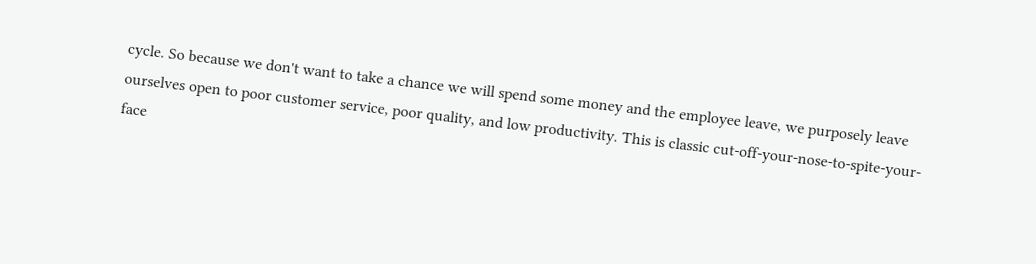cycle. So because we don't want to take a chance we will spend some money and the employee leave, we purposely leave ourselves open to poor customer service, poor quality, and low productivity. This is classic cut-off-your-nose-to-spite-your-face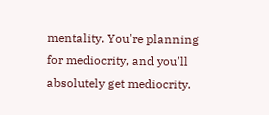mentality. You're planning for mediocrity, and you'll absolutely get mediocrity.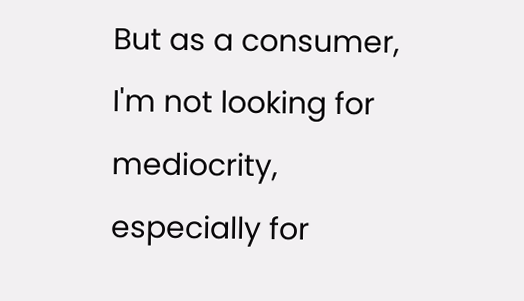But as a consumer, I'm not looking for mediocrity, especially for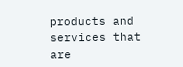products and services that are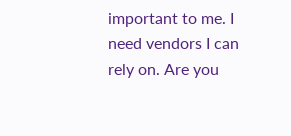important to me. I need vendors I can rely on. Are you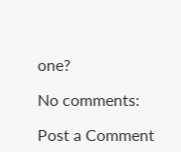one?

No comments:

Post a Comment